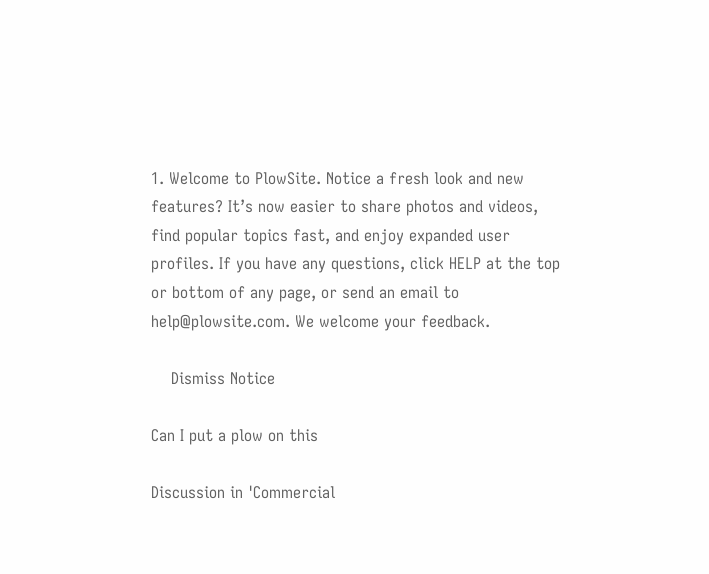1. Welcome to PlowSite. Notice a fresh look and new features? It’s now easier to share photos and videos, find popular topics fast, and enjoy expanded user profiles. If you have any questions, click HELP at the top or bottom of any page, or send an email to help@plowsite.com. We welcome your feedback.

    Dismiss Notice

Can I put a plow on this

Discussion in 'Commercial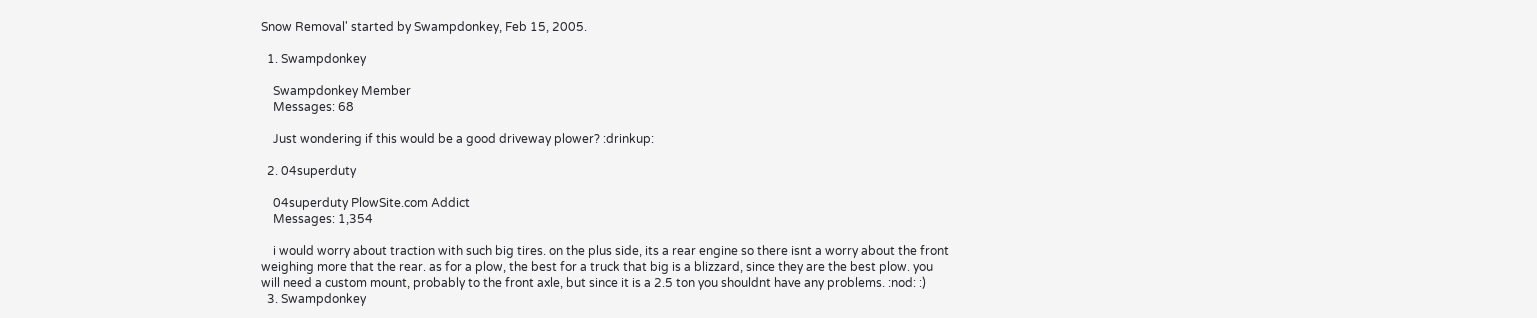Snow Removal' started by Swampdonkey, Feb 15, 2005.

  1. Swampdonkey

    Swampdonkey Member
    Messages: 68

    Just wondering if this would be a good driveway plower? :drinkup:

  2. 04superduty

    04superduty PlowSite.com Addict
    Messages: 1,354

    i would worry about traction with such big tires. on the plus side, its a rear engine so there isnt a worry about the front weighing more that the rear. as for a plow, the best for a truck that big is a blizzard, since they are the best plow. you will need a custom mount, probably to the front axle, but since it is a 2.5 ton you shouldnt have any problems. :nod: :)
  3. Swampdonkey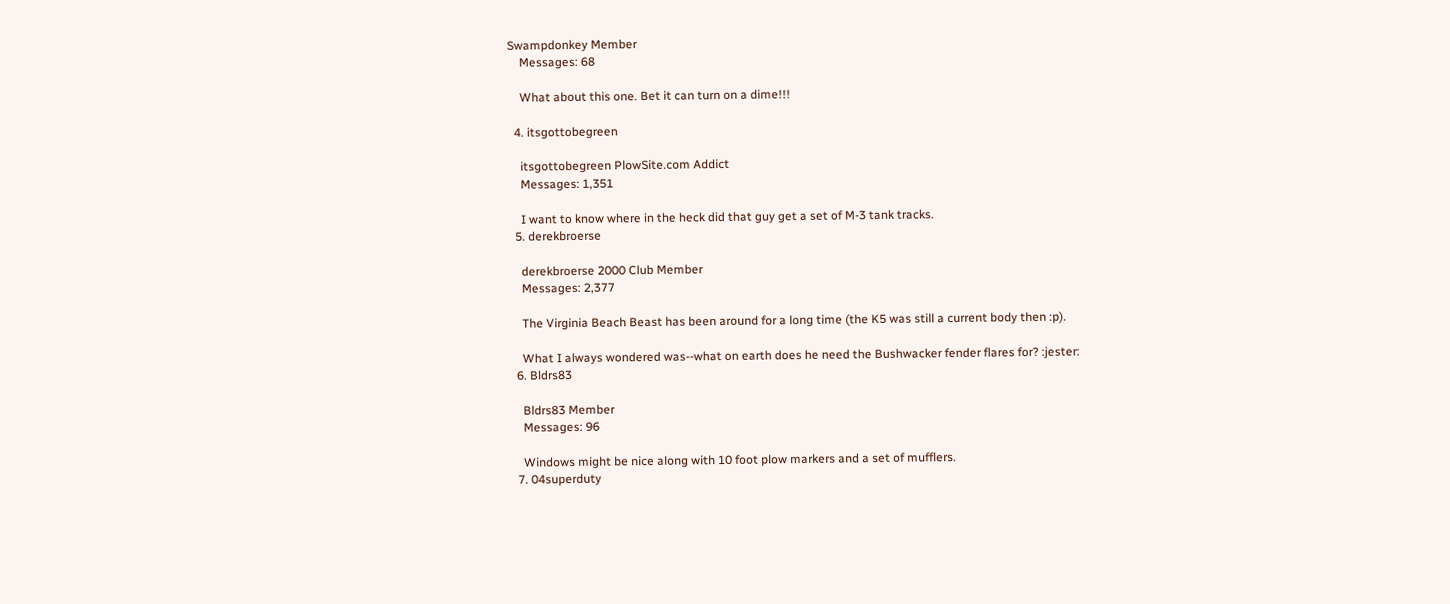Swampdonkey Member
    Messages: 68

    What about this one. Bet it can turn on a dime!!!

  4. itsgottobegreen

    itsgottobegreen PlowSite.com Addict
    Messages: 1,351

    I want to know where in the heck did that guy get a set of M-3 tank tracks.
  5. derekbroerse

    derekbroerse 2000 Club Member
    Messages: 2,377

    The Virginia Beach Beast has been around for a long time (the K5 was still a current body then :p).

    What I always wondered was--what on earth does he need the Bushwacker fender flares for? :jester:
  6. Bldrs83

    Bldrs83 Member
    Messages: 96

    Windows might be nice along with 10 foot plow markers and a set of mufflers.
  7. 04superduty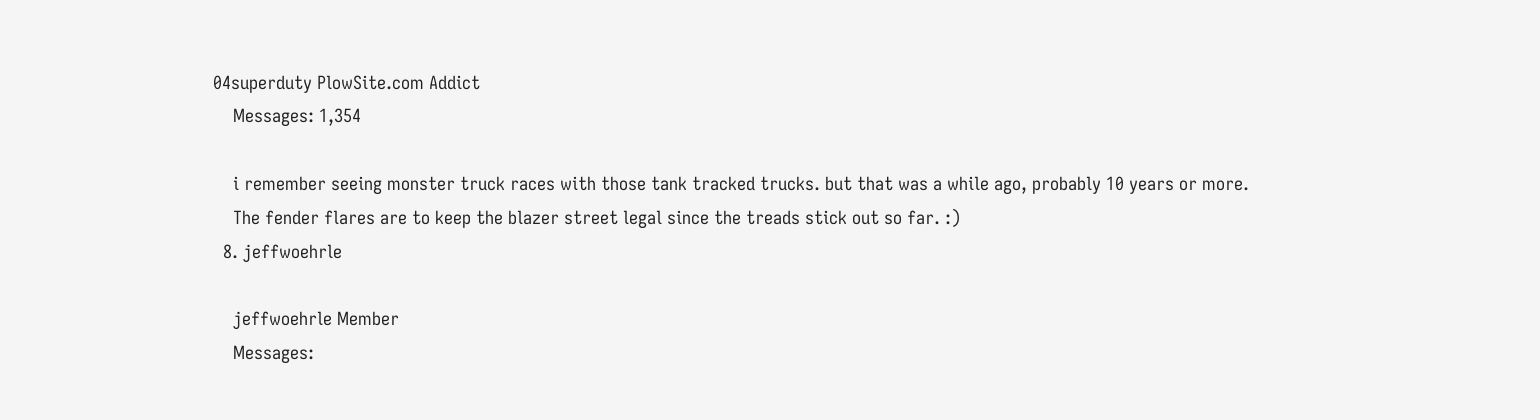04superduty PlowSite.com Addict
    Messages: 1,354

    i remember seeing monster truck races with those tank tracked trucks. but that was a while ago, probably 10 years or more.
    The fender flares are to keep the blazer street legal since the treads stick out so far. :)
  8. jeffwoehrle

    jeffwoehrle Member
    Messages: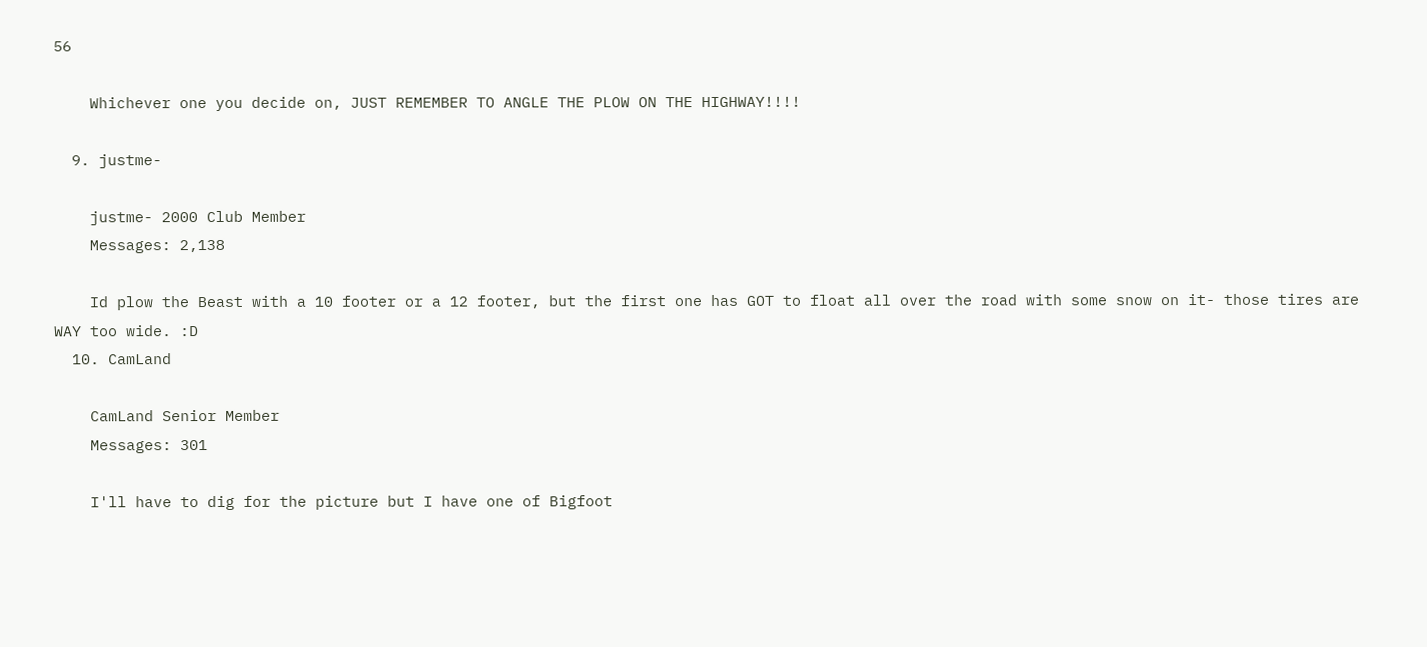56

    Whichever one you decide on, JUST REMEMBER TO ANGLE THE PLOW ON THE HIGHWAY!!!!

  9. justme-

    justme- 2000 Club Member
    Messages: 2,138

    Id plow the Beast with a 10 footer or a 12 footer, but the first one has GOT to float all over the road with some snow on it- those tires are WAY too wide. :D
  10. CamLand

    CamLand Senior Member
    Messages: 301

    I'll have to dig for the picture but I have one of Bigfoot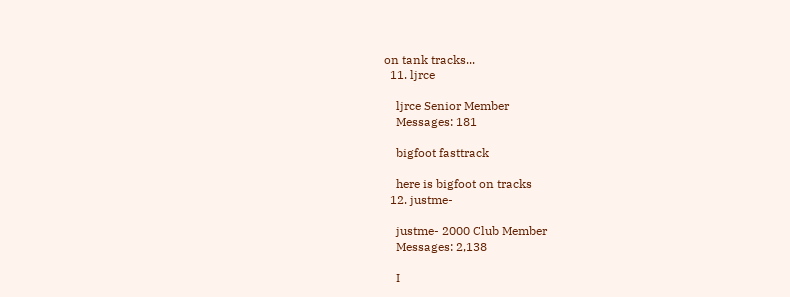on tank tracks...
  11. ljrce

    ljrce Senior Member
    Messages: 181

    bigfoot fasttrack

    here is bigfoot on tracks
  12. justme-

    justme- 2000 Club Member
    Messages: 2,138

    I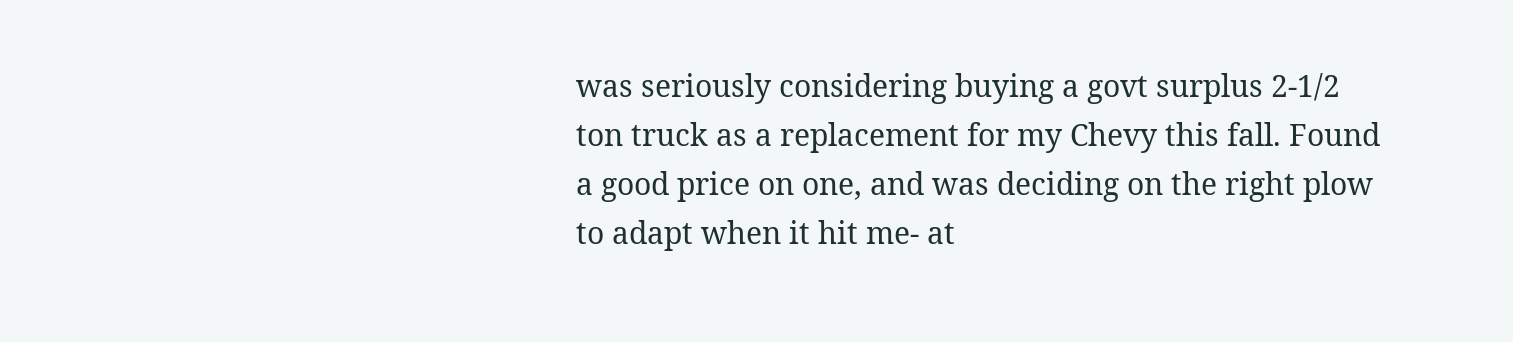was seriously considering buying a govt surplus 2-1/2 ton truck as a replacement for my Chevy this fall. Found a good price on one, and was deciding on the right plow to adapt when it hit me- at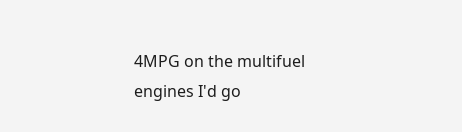4MPG on the multifuel engines I'd go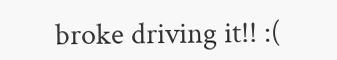broke driving it!! :(